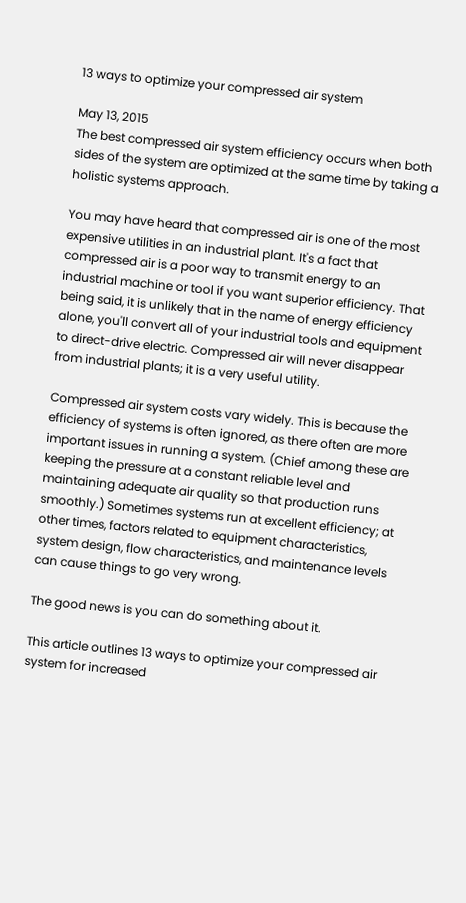13 ways to optimize your compressed air system

May 13, 2015
The best compressed air system efficiency occurs when both sides of the system are optimized at the same time by taking a holistic systems approach.

You may have heard that compressed air is one of the most expensive utilities in an industrial plant. It's a fact that compressed air is a poor way to transmit energy to an industrial machine or tool if you want superior efficiency. That being said, it is unlikely that in the name of energy efficiency alone, you'll convert all of your industrial tools and equipment to direct-drive electric. Compressed air will never disappear from industrial plants; it is a very useful utility.

Compressed air system costs vary widely. This is because the efficiency of systems is often ignored, as there often are more important issues in running a system. (Chief among these are keeping the pressure at a constant reliable level and maintaining adequate air quality so that production runs smoothly.) Sometimes systems run at excellent efficiency; at other times, factors related to equipment characteristics, system design, flow characteristics, and maintenance levels can cause things to go very wrong.

The good news is you can do something about it.

This article outlines 13 ways to optimize your compressed air system for increased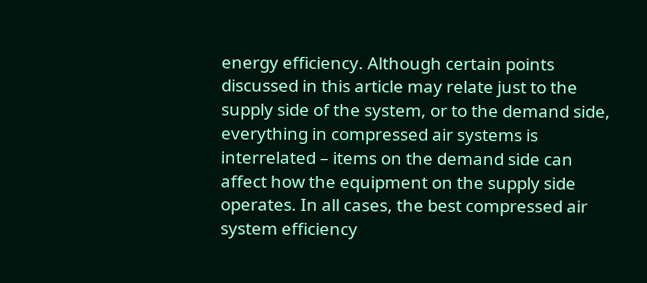energy efficiency. Although certain points discussed in this article may relate just to the supply side of the system, or to the demand side, everything in compressed air systems is interrelated – items on the demand side can affect how the equipment on the supply side operates. In all cases, the best compressed air system efficiency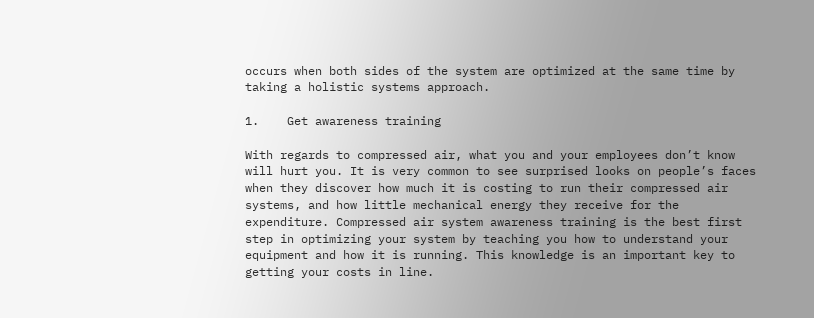occurs when both sides of the system are optimized at the same time by taking a holistic systems approach.

1.    Get awareness training

With regards to compressed air, what you and your employees don’t know will hurt you. It is very common to see surprised looks on people’s faces when they discover how much it is costing to run their compressed air systems, and how little mechanical energy they receive for the expenditure. Compressed air system awareness training is the best first step in optimizing your system by teaching you how to understand your equipment and how it is running. This knowledge is an important key to getting your costs in line.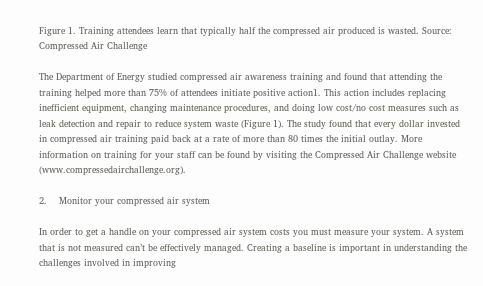Figure 1. Training attendees learn that typically half the compressed air produced is wasted. Source: Compressed Air Challenge

The Department of Energy studied compressed air awareness training and found that attending the training helped more than 75% of attendees initiate positive action1. This action includes replacing inefficient equipment, changing maintenance procedures, and doing low cost/no cost measures such as leak detection and repair to reduce system waste (Figure 1). The study found that every dollar invested in compressed air training paid back at a rate of more than 80 times the initial outlay. More information on training for your staff can be found by visiting the Compressed Air Challenge website (www.compressedairchallenge.org).

2.    Monitor your compressed air system

In order to get a handle on your compressed air system costs you must measure your system. A system that is not measured can’t be effectively managed. Creating a baseline is important in understanding the challenges involved in improving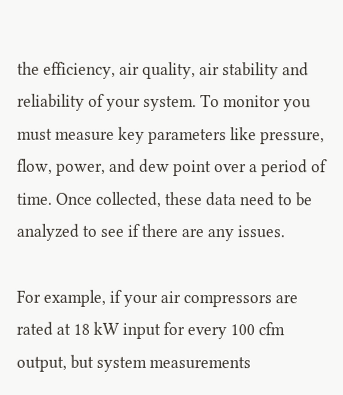the efficiency, air quality, air stability and reliability of your system. To monitor you must measure key parameters like pressure, flow, power, and dew point over a period of time. Once collected, these data need to be analyzed to see if there are any issues.

For example, if your air compressors are rated at 18 kW input for every 100 cfm output, but system measurements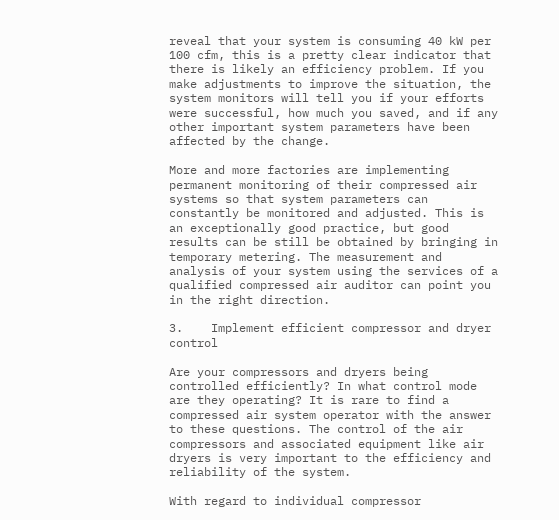reveal that your system is consuming 40 kW per 100 cfm, this is a pretty clear indicator that there is likely an efficiency problem. If you make adjustments to improve the situation, the system monitors will tell you if your efforts were successful, how much you saved, and if any other important system parameters have been affected by the change.

More and more factories are implementing permanent monitoring of their compressed air systems so that system parameters can constantly be monitored and adjusted. This is an exceptionally good practice, but good results can be still be obtained by bringing in temporary metering. The measurement and analysis of your system using the services of a qualified compressed air auditor can point you in the right direction.

3.    Implement efficient compressor and dryer control

Are your compressors and dryers being controlled efficiently? In what control mode are they operating? It is rare to find a compressed air system operator with the answer to these questions. The control of the air compressors and associated equipment like air dryers is very important to the efficiency and reliability of the system.

With regard to individual compressor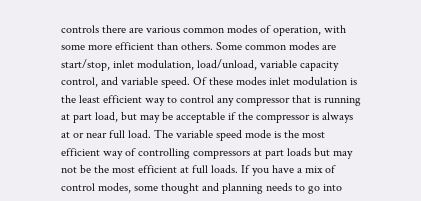controls there are various common modes of operation, with some more efficient than others. Some common modes are start/stop, inlet modulation, load/unload, variable capacity control, and variable speed. Of these modes inlet modulation is the least efficient way to control any compressor that is running at part load, but may be acceptable if the compressor is always at or near full load. The variable speed mode is the most efficient way of controlling compressors at part loads but may not be the most efficient at full loads. If you have a mix of control modes, some thought and planning needs to go into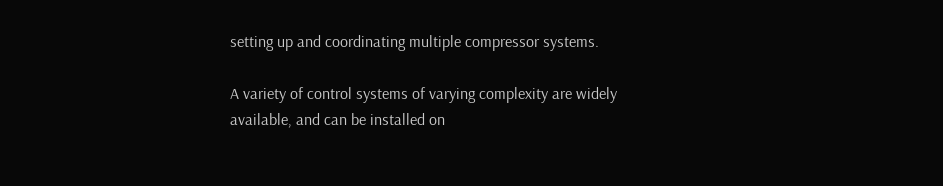setting up and coordinating multiple compressor systems.

A variety of control systems of varying complexity are widely available, and can be installed on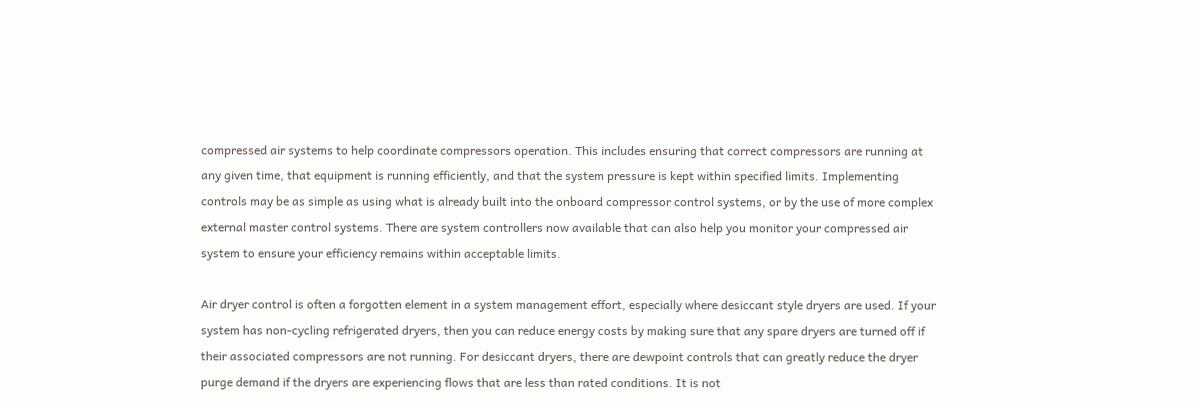compressed air systems to help coordinate compressors operation. This includes ensuring that correct compressors are running at any given time, that equipment is running efficiently, and that the system pressure is kept within specified limits. Implementing controls may be as simple as using what is already built into the onboard compressor control systems, or by the use of more complex external master control systems. There are system controllers now available that can also help you monitor your compressed air system to ensure your efficiency remains within acceptable limits.

Air dryer control is often a forgotten element in a system management effort, especially where desiccant style dryers are used. If your system has non-cycling refrigerated dryers, then you can reduce energy costs by making sure that any spare dryers are turned off if their associated compressors are not running. For desiccant dryers, there are dewpoint controls that can greatly reduce the dryer purge demand if the dryers are experiencing flows that are less than rated conditions. It is not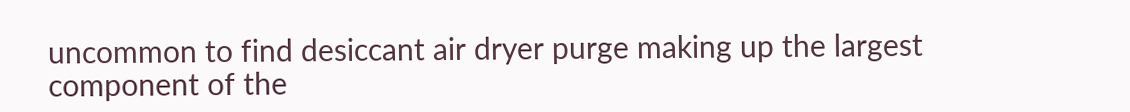uncommon to find desiccant air dryer purge making up the largest component of the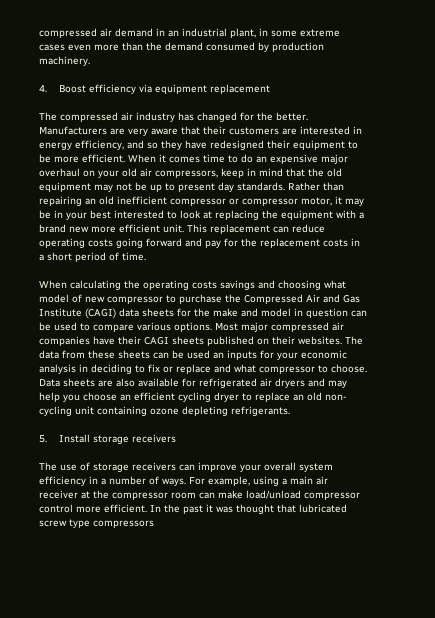compressed air demand in an industrial plant, in some extreme cases even more than the demand consumed by production machinery.

4.    Boost efficiency via equipment replacement

The compressed air industry has changed for the better. Manufacturers are very aware that their customers are interested in energy efficiency, and so they have redesigned their equipment to be more efficient. When it comes time to do an expensive major overhaul on your old air compressors, keep in mind that the old equipment may not be up to present day standards. Rather than repairing an old inefficient compressor or compressor motor, it may be in your best interested to look at replacing the equipment with a brand new more efficient unit. This replacement can reduce operating costs going forward and pay for the replacement costs in a short period of time.

When calculating the operating costs savings and choosing what model of new compressor to purchase the Compressed Air and Gas Institute (CAGI) data sheets for the make and model in question can be used to compare various options. Most major compressed air companies have their CAGI sheets published on their websites. The data from these sheets can be used an inputs for your economic analysis in deciding to fix or replace and what compressor to choose. Data sheets are also available for refrigerated air dryers and may help you choose an efficient cycling dryer to replace an old non-cycling unit containing ozone depleting refrigerants.

5.    Install storage receivers

The use of storage receivers can improve your overall system efficiency in a number of ways. For example, using a main air receiver at the compressor room can make load/unload compressor control more efficient. In the past it was thought that lubricated screw type compressors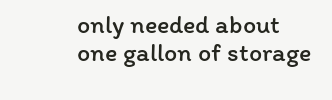only needed about one gallon of storage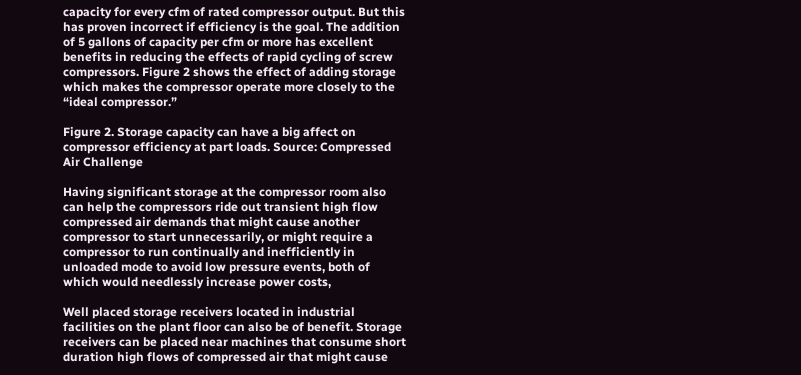capacity for every cfm of rated compressor output. But this has proven incorrect if efficiency is the goal. The addition of 5 gallons of capacity per cfm or more has excellent benefits in reducing the effects of rapid cycling of screw compressors. Figure 2 shows the effect of adding storage which makes the compressor operate more closely to the “ideal compressor.”

Figure 2. Storage capacity can have a big affect on compressor efficiency at part loads. Source: Compressed Air Challenge

Having significant storage at the compressor room also can help the compressors ride out transient high flow compressed air demands that might cause another compressor to start unnecessarily, or might require a compressor to run continually and inefficiently in unloaded mode to avoid low pressure events, both of which would needlessly increase power costs,

Well placed storage receivers located in industrial facilities on the plant floor can also be of benefit. Storage receivers can be placed near machines that consume short duration high flows of compressed air that might cause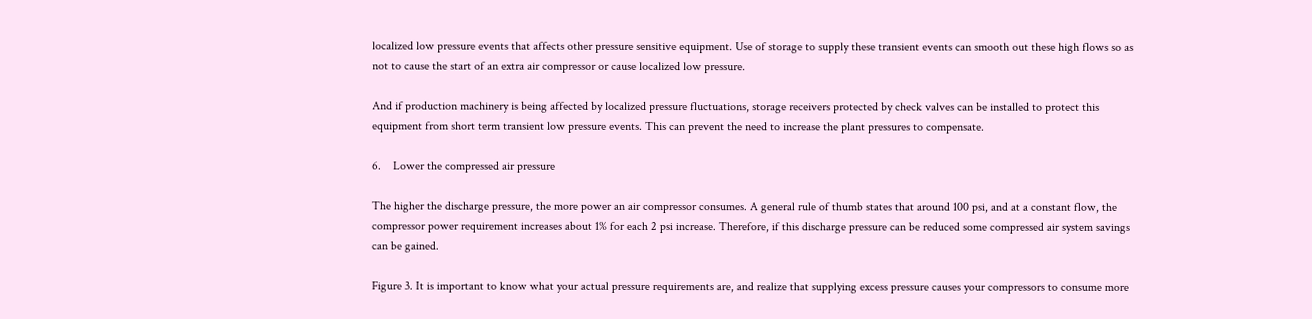localized low pressure events that affects other pressure sensitive equipment. Use of storage to supply these transient events can smooth out these high flows so as not to cause the start of an extra air compressor or cause localized low pressure.

And if production machinery is being affected by localized pressure fluctuations, storage receivers protected by check valves can be installed to protect this equipment from short term transient low pressure events. This can prevent the need to increase the plant pressures to compensate.

6.    Lower the compressed air pressure

The higher the discharge pressure, the more power an air compressor consumes. A general rule of thumb states that around 100 psi, and at a constant flow, the compressor power requirement increases about 1% for each 2 psi increase. Therefore, if this discharge pressure can be reduced some compressed air system savings can be gained.

Figure 3. It is important to know what your actual pressure requirements are, and realize that supplying excess pressure causes your compressors to consume more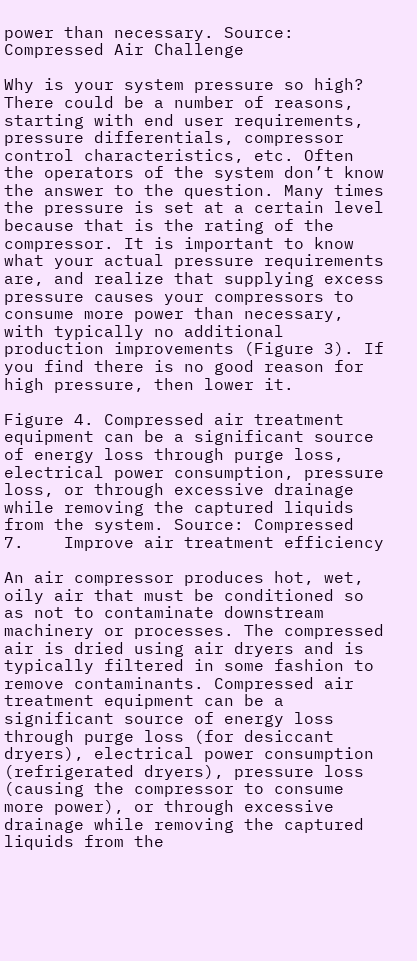power than necessary. Source: Compressed Air Challenge

Why is your system pressure so high? There could be a number of reasons, starting with end user requirements, pressure differentials, compressor control characteristics, etc. Often the operators of the system don’t know the answer to the question. Many times the pressure is set at a certain level because that is the rating of the compressor. It is important to know what your actual pressure requirements are, and realize that supplying excess pressure causes your compressors to consume more power than necessary, with typically no additional production improvements (Figure 3). If you find there is no good reason for high pressure, then lower it.

Figure 4. Compressed air treatment equipment can be a significant source of energy loss through purge loss, electrical power consumption, pressure loss, or through excessive drainage while removing the captured liquids from the system. Source: Compressed
7.    Improve air treatment efficiency

An air compressor produces hot, wet, oily air that must be conditioned so as not to contaminate downstream machinery or processes. The compressed air is dried using air dryers and is typically filtered in some fashion to remove contaminants. Compressed air treatment equipment can be a significant source of energy loss through purge loss (for desiccant dryers), electrical power consumption (refrigerated dryers), pressure loss (causing the compressor to consume more power), or through excessive drainage while removing the captured liquids from the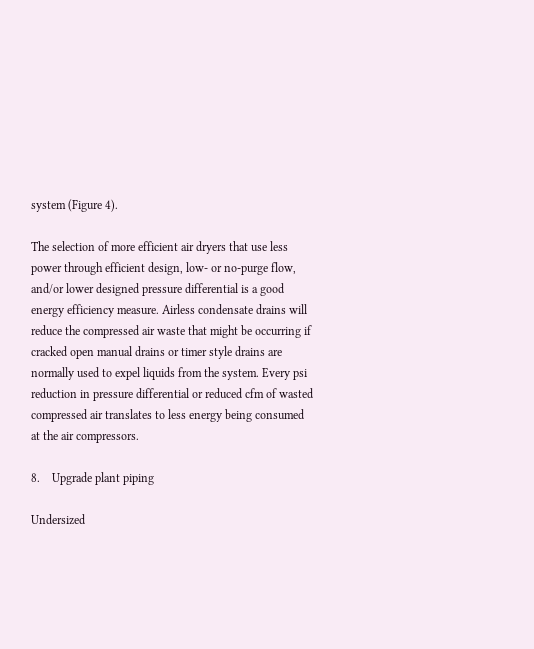system (Figure 4).

The selection of more efficient air dryers that use less power through efficient design, low- or no-purge flow, and/or lower designed pressure differential is a good energy efficiency measure. Airless condensate drains will reduce the compressed air waste that might be occurring if cracked open manual drains or timer style drains are normally used to expel liquids from the system. Every psi reduction in pressure differential or reduced cfm of wasted compressed air translates to less energy being consumed at the air compressors.

8.    Upgrade plant piping

Undersized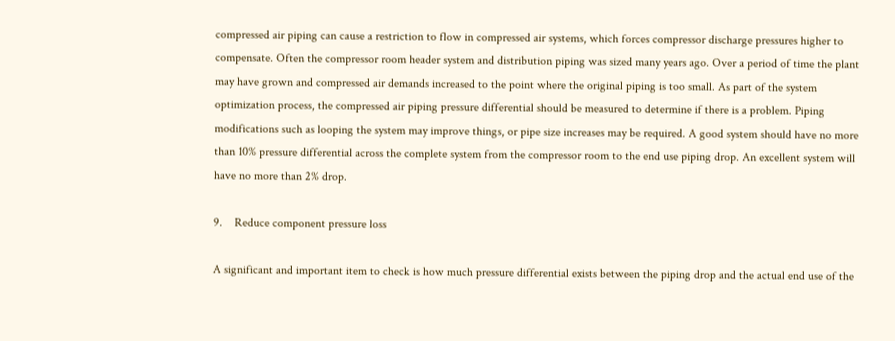compressed air piping can cause a restriction to flow in compressed air systems, which forces compressor discharge pressures higher to compensate. Often the compressor room header system and distribution piping was sized many years ago. Over a period of time the plant may have grown and compressed air demands increased to the point where the original piping is too small. As part of the system optimization process, the compressed air piping pressure differential should be measured to determine if there is a problem. Piping modifications such as looping the system may improve things, or pipe size increases may be required. A good system should have no more than 10% pressure differential across the complete system from the compressor room to the end use piping drop. An excellent system will have no more than 2% drop.

9.    Reduce component pressure loss

A significant and important item to check is how much pressure differential exists between the piping drop and the actual end use of the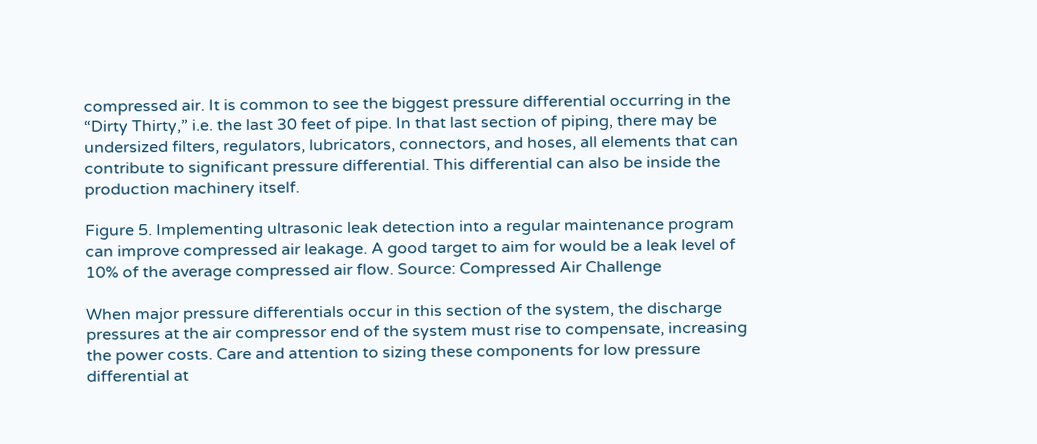compressed air. It is common to see the biggest pressure differential occurring in the “Dirty Thirty,” i.e. the last 30 feet of pipe. In that last section of piping, there may be undersized filters, regulators, lubricators, connectors, and hoses, all elements that can contribute to significant pressure differential. This differential can also be inside the production machinery itself.

Figure 5. Implementing ultrasonic leak detection into a regular maintenance program can improve compressed air leakage. A good target to aim for would be a leak level of 10% of the average compressed air flow. Source: Compressed Air Challenge

When major pressure differentials occur in this section of the system, the discharge pressures at the air compressor end of the system must rise to compensate, increasing the power costs. Care and attention to sizing these components for low pressure differential at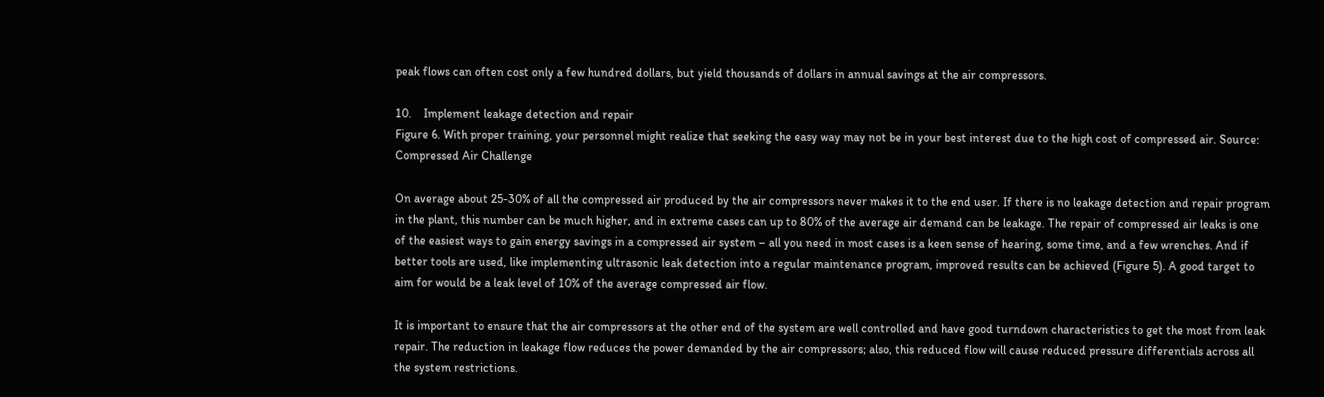peak flows can often cost only a few hundred dollars, but yield thousands of dollars in annual savings at the air compressors.

10.    Implement leakage detection and repair
Figure 6. With proper training, your personnel might realize that seeking the easy way may not be in your best interest due to the high cost of compressed air. Source: Compressed Air Challenge

On average about 25-30% of all the compressed air produced by the air compressors never makes it to the end user. If there is no leakage detection and repair program in the plant, this number can be much higher, and in extreme cases can up to 80% of the average air demand can be leakage. The repair of compressed air leaks is one of the easiest ways to gain energy savings in a compressed air system – all you need in most cases is a keen sense of hearing, some time, and a few wrenches. And if better tools are used, like implementing ultrasonic leak detection into a regular maintenance program, improved results can be achieved (Figure 5). A good target to aim for would be a leak level of 10% of the average compressed air flow.

It is important to ensure that the air compressors at the other end of the system are well controlled and have good turndown characteristics to get the most from leak repair. The reduction in leakage flow reduces the power demanded by the air compressors; also, this reduced flow will cause reduced pressure differentials across all the system restrictions.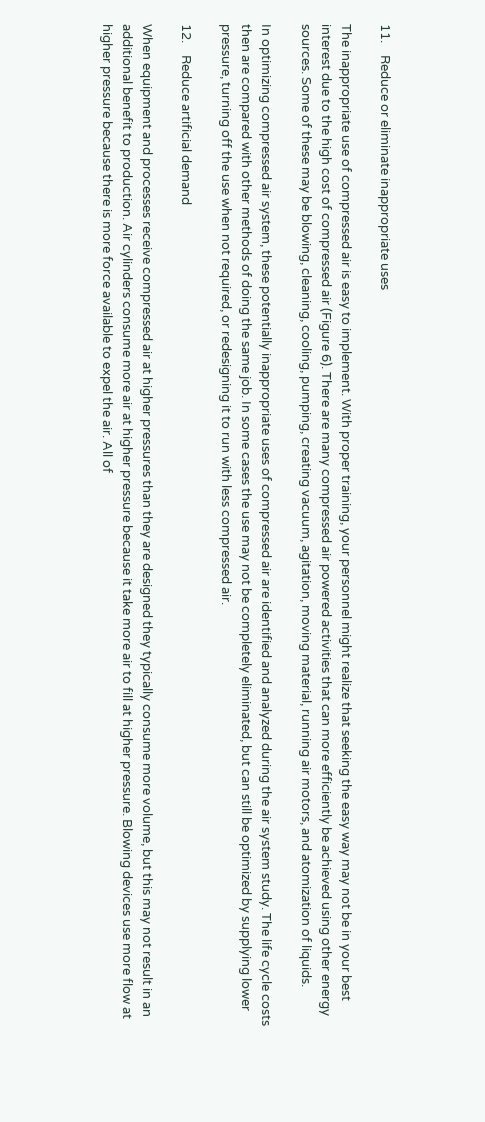11.    Reduce or eliminate inappropriate uses

The inappropriate use of compressed air is easy to implement. With proper training, your personnel might realize that seeking the easy way may not be in your best interest due to the high cost of compressed air (Figure 6). There are many compressed air powered activities that can more efficiently be achieved using other energy sources. Some of these may be blowing, cleaning, cooling, pumping, creating vacuum, agitation, moving material, running air motors, and atomization of liquids.

In optimizing compressed air system, these potentially inappropriate uses of compressed air are identified and analyzed during the air system study. The life cycle costs then are compared with other methods of doing the same job. In some cases the use may not be completely eliminated, but can still be optimized by supplying lower pressure, turning off the use when not required, or redesigning it to run with less compressed air.

12.    Reduce artificial demand

When equipment and processes receive compressed air at higher pressures than they are designed they typically consume more volume, but this may not result in an additional benefit to production. Air cylinders consume more air at higher pressure because it take more air to fill at higher pressure. Blowing devices use more flow at higher pressure because there is more force available to expel the air. All of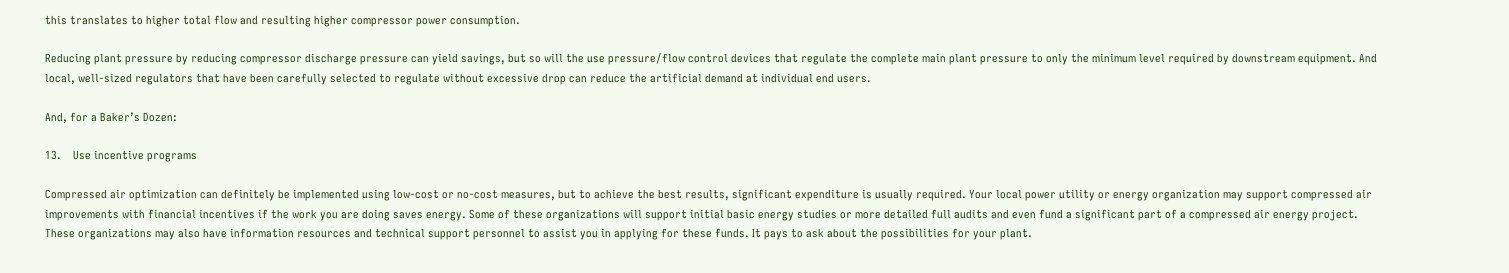this translates to higher total flow and resulting higher compressor power consumption.

Reducing plant pressure by reducing compressor discharge pressure can yield savings, but so will the use pressure/flow control devices that regulate the complete main plant pressure to only the minimum level required by downstream equipment. And local, well-sized regulators that have been carefully selected to regulate without excessive drop can reduce the artificial demand at individual end users.

And, for a Baker’s Dozen:

13.    Use incentive programs

Compressed air optimization can definitely be implemented using low-cost or no-cost measures, but to achieve the best results, significant expenditure is usually required. Your local power utility or energy organization may support compressed air improvements with financial incentives if the work you are doing saves energy. Some of these organizations will support initial basic energy studies or more detailed full audits and even fund a significant part of a compressed air energy project. These organizations may also have information resources and technical support personnel to assist you in applying for these funds. It pays to ask about the possibilities for your plant.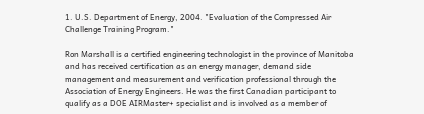1. U.S. Department of Energy, 2004. "Evaluation of the Compressed Air Challenge Training Program."

Ron Marshall is a certified engineering technologist in the province of Manitoba and has received certification as an energy manager, demand side management and measurement and verification professional through the Association of Energy Engineers. He was the first Canadian participant to qualify as a DOE AIRMaster+ specialist and is involved as a member of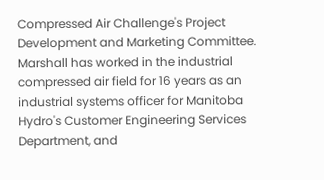Compressed Air Challenge's Project Development and Marketing Committee. Marshall has worked in the industrial compressed air field for 16 years as an industrial systems officer for Manitoba Hydro's Customer Engineering Services Department, and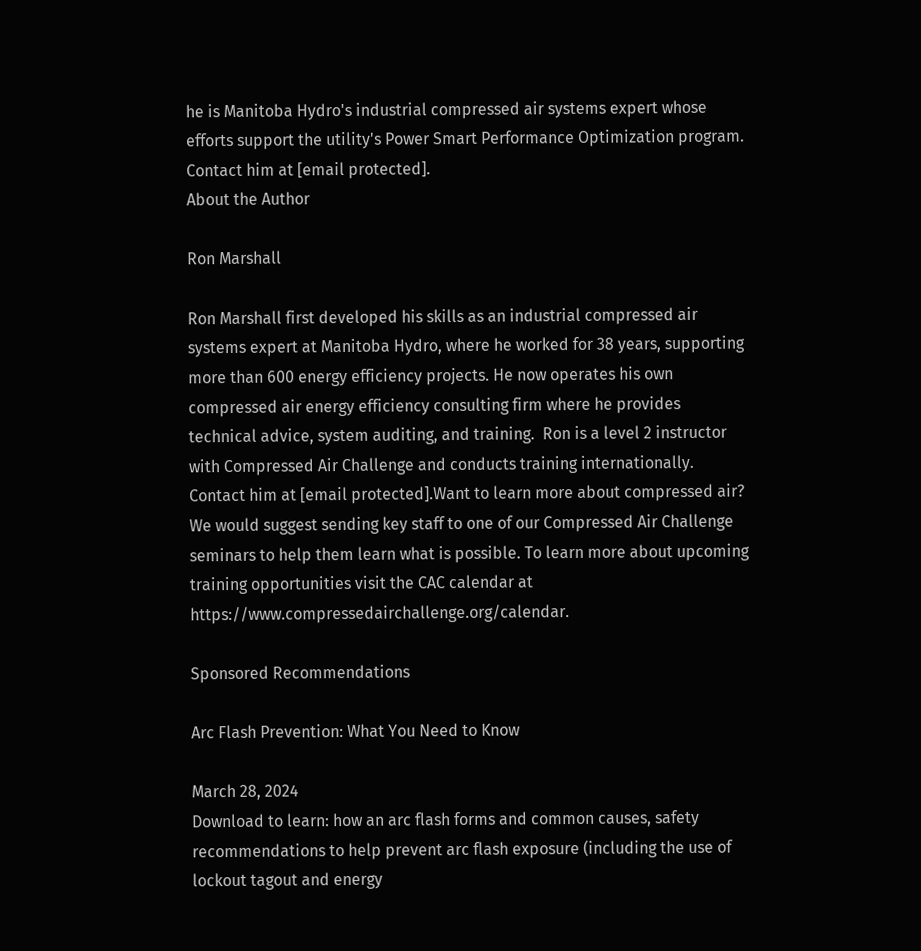he is Manitoba Hydro's industrial compressed air systems expert whose efforts support the utility's Power Smart Performance Optimization program. Contact him at [email protected].
About the Author

Ron Marshall

Ron Marshall first developed his skills as an industrial compressed air systems expert at Manitoba Hydro, where he worked for 38 years, supporting more than 600 energy efficiency projects. He now operates his own compressed air energy efficiency consulting firm where he provides technical advice, system auditing, and training.  Ron is a level 2 instructor with Compressed Air Challenge and conducts training internationally. Contact him at [email protected].Want to learn more about compressed air? We would suggest sending key staff to one of our Compressed Air Challenge seminars to help them learn what is possible. To learn more about upcoming training opportunities visit the CAC calendar at https://www.compressedairchallenge.org/calendar.

Sponsored Recommendations

Arc Flash Prevention: What You Need to Know

March 28, 2024
Download to learn: how an arc flash forms and common causes, safety recommendations to help prevent arc flash exposure (including the use of lockout tagout and energy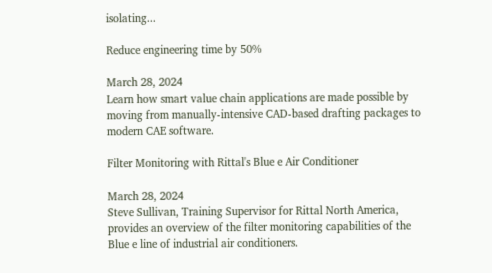isolating...

Reduce engineering time by 50%

March 28, 2024
Learn how smart value chain applications are made possible by moving from manually-intensive CAD-based drafting packages to modern CAE software.

Filter Monitoring with Rittal's Blue e Air Conditioner

March 28, 2024
Steve Sullivan, Training Supervisor for Rittal North America, provides an overview of the filter monitoring capabilities of the Blue e line of industrial air conditioners.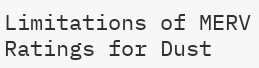Limitations of MERV Ratings for Dust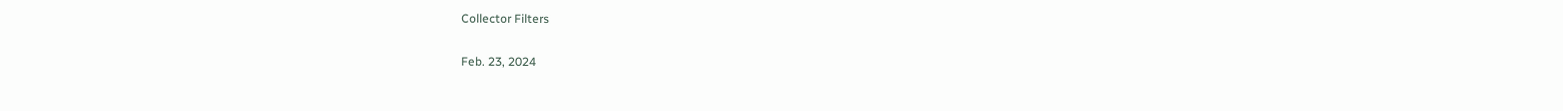Collector Filters

Feb. 23, 2024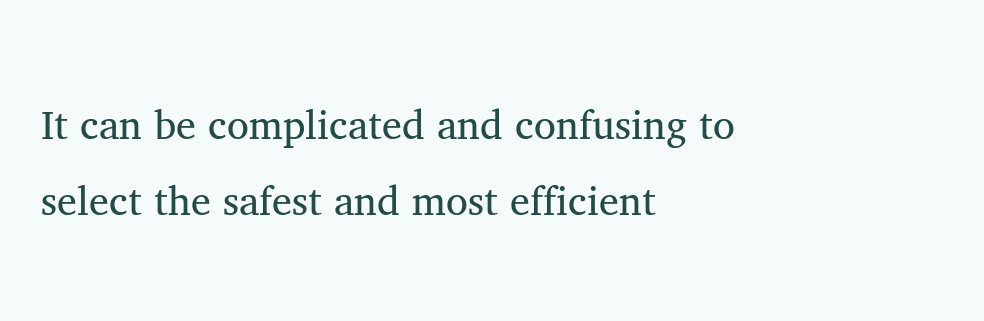It can be complicated and confusing to select the safest and most efficient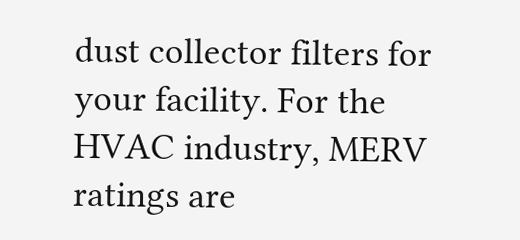dust collector filters for your facility. For the HVAC industry, MERV ratings are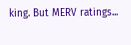king. But MERV ratings...